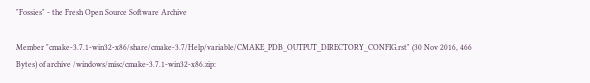"Fossies" - the Fresh Open Source Software Archive

Member "cmake-3.7.1-win32-x86/share/cmake-3.7/Help/variable/CMAKE_PDB_OUTPUT_DIRECTORY_CONFIG.rst" (30 Nov 2016, 466 Bytes) of archive /windows/misc/cmake-3.7.1-win32-x86.zip: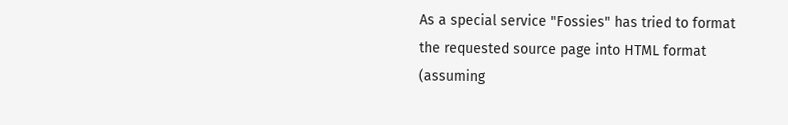As a special service "Fossies" has tried to format the requested source page into HTML format (assuming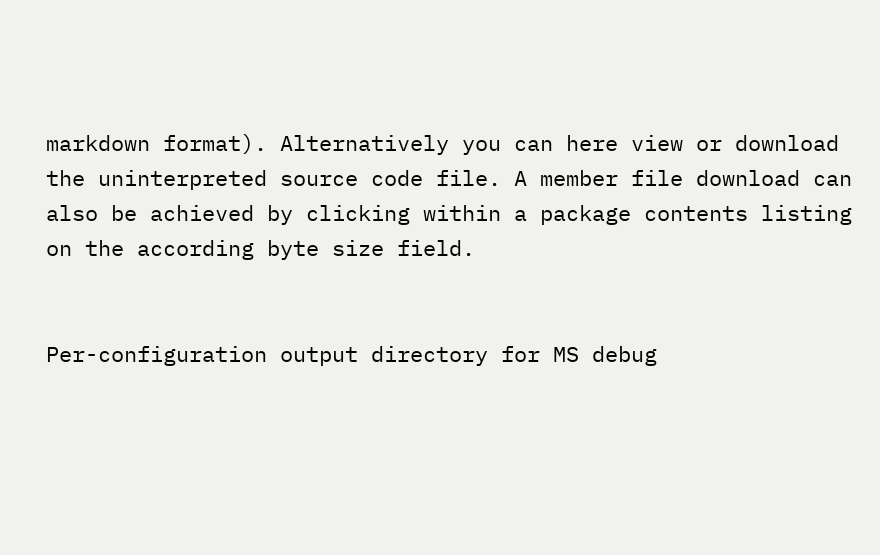markdown format). Alternatively you can here view or download the uninterpreted source code file. A member file download can also be achieved by clicking within a package contents listing on the according byte size field.


Per-configuration output directory for MS debug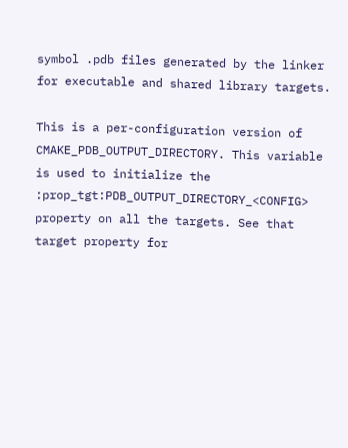symbol .pdb files generated by the linker for executable and shared library targets.

This is a per-configuration version of CMAKE_PDB_OUTPUT_DIRECTORY. This variable is used to initialize the :prop_tgt:PDB_OUTPUT_DIRECTORY_<CONFIG> property on all the targets. See that target property for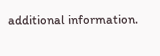additional information.